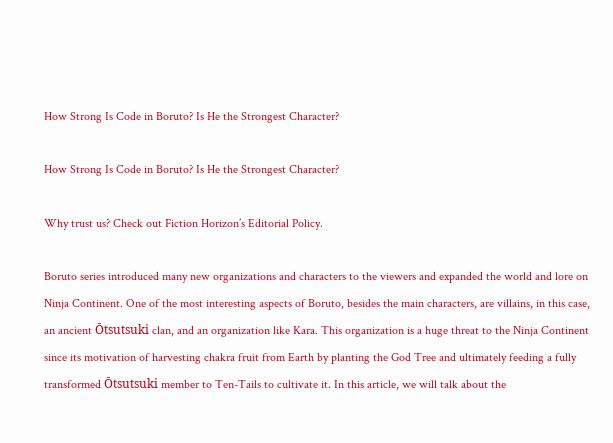How Strong Is Code in Boruto? Is He the Strongest Character?

How Strong Is Code in Boruto? Is He the Strongest Character?

Why trust us? Check out Fiction Horizon’s Editorial Policy.

Boruto series introduced many new organizations and characters to the viewers and expanded the world and lore on Ninja Continent. One of the most interesting aspects of Boruto, besides the main characters, are villains, in this case, an ancient Ōtsutsuki clan, and an organization like Kara. This organization is a huge threat to the Ninja Continent since its motivation of harvesting chakra fruit from Earth by planting the God Tree and ultimately feeding a fully transformed Ōtsutsuki member to Ten-Tails to cultivate it. In this article, we will talk about the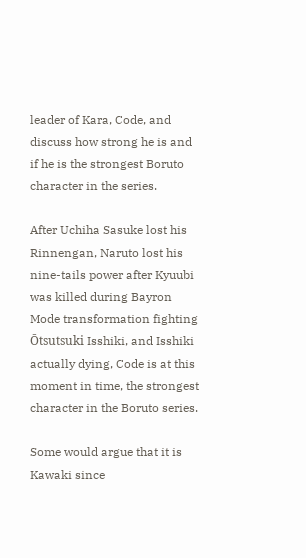leader of Kara, Code, and discuss how strong he is and if he is the strongest Boruto character in the series.

After Uchiha Sasuke lost his Rinnengan, Naruto lost his nine-tails power after Kyuubi was killed during Bayron Mode transformation fighting Ōtsutsuki Isshiki, and Isshiki actually dying, Code is at this moment in time, the strongest character in the Boruto series.

Some would argue that it is Kawaki since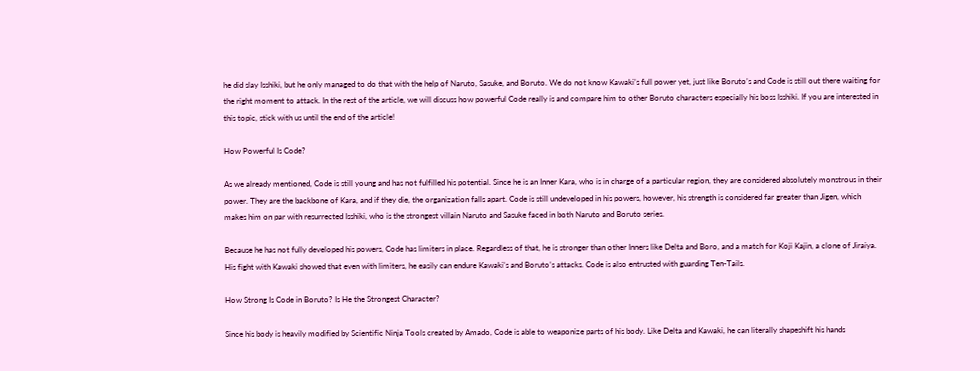he did slay Isshiki, but he only managed to do that with the help of Naruto, Sasuke, and Boruto. We do not know Kawaki’s full power yet, just like Boruto’s and Code is still out there waiting for the right moment to attack. In the rest of the article, we will discuss how powerful Code really is and compare him to other Boruto characters especially his boss Isshiki. If you are interested in this topic, stick with us until the end of the article!

How Powerful Is Code?

As we already mentioned, Code is still young and has not fulfilled his potential. Since he is an Inner Kara, who is in charge of a particular region, they are considered absolutely monstrous in their power. They are the backbone of Kara, and if they die, the organization falls apart. Code is still undeveloped in his powers, however, his strength is considered far greater than Jigen, which makes him on par with resurrected Isshiki, who is the strongest villain Naruto and Sasuke faced in both Naruto and Boruto series.

Because he has not fully developed his powers, Code has limiters in place. Regardless of that, he is stronger than other Inners like Delta and Boro, and a match for Koji Kajin, a clone of Jiraiya. His fight with Kawaki showed that even with limiters, he easily can endure Kawaki’s and Boruto’s attacks. Code is also entrusted with guarding Ten-Tails.

How Strong Is Code in Boruto? Is He the Strongest Character?

Since his body is heavily modified by Scientific Ninja Tools created by Amado, Code is able to weaponize parts of his body. Like Delta and Kawaki, he can literally shapeshift his hands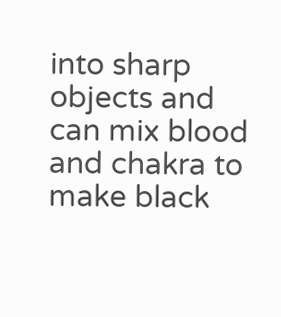into sharp objects and can mix blood and chakra to make black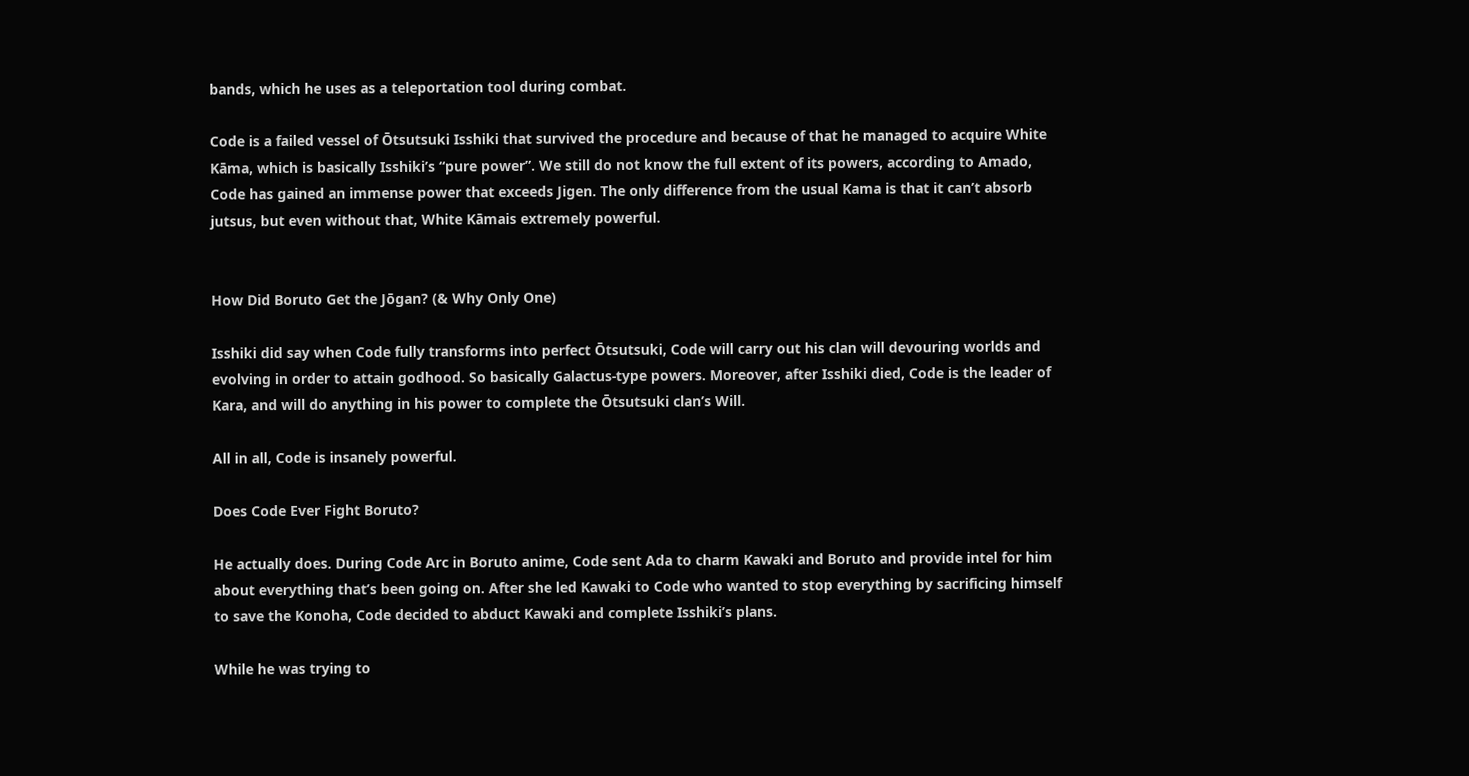bands, which he uses as a teleportation tool during combat.

Code is a failed vessel of Ōtsutsuki Isshiki that survived the procedure and because of that he managed to acquire White Kāma, which is basically Isshiki’s “pure power”. We still do not know the full extent of its powers, according to Amado, Code has gained an immense power that exceeds Jigen. The only difference from the usual Kama is that it can’t absorb jutsus, but even without that, White Kāmais extremely powerful.


How Did Boruto Get the Jōgan? (& Why Only One)

Isshiki did say when Code fully transforms into perfect Ōtsutsuki, Code will carry out his clan will devouring worlds and evolving in order to attain godhood. So basically Galactus-type powers. Moreover, after Isshiki died, Code is the leader of Kara, and will do anything in his power to complete the Ōtsutsuki clan’s Will.

All in all, Code is insanely powerful.

Does Code Ever Fight Boruto?

He actually does. During Code Arc in Boruto anime, Code sent Ada to charm Kawaki and Boruto and provide intel for him about everything that’s been going on. After she led Kawaki to Code who wanted to stop everything by sacrificing himself to save the Konoha, Code decided to abduct Kawaki and complete Isshiki’s plans.

While he was trying to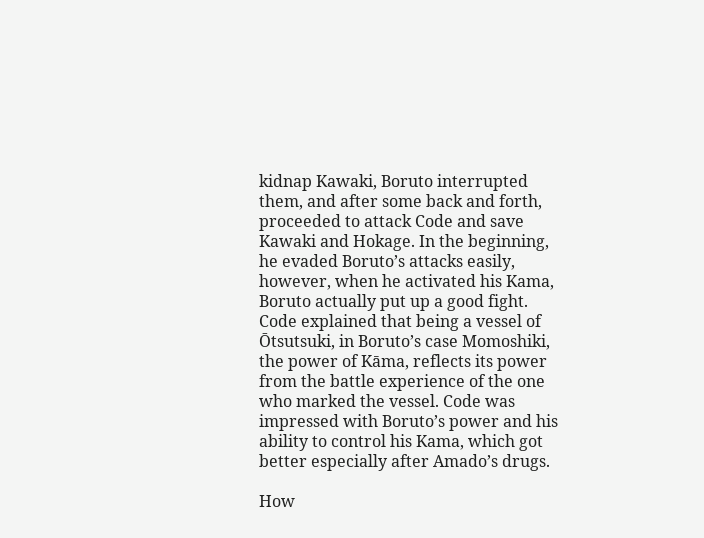kidnap Kawaki, Boruto interrupted them, and after some back and forth, proceeded to attack Code and save Kawaki and Hokage. In the beginning, he evaded Boruto’s attacks easily, however, when he activated his Kama, Boruto actually put up a good fight. Code explained that being a vessel of Ōtsutsuki, in Boruto’s case Momoshiki, the power of Kāma, reflects its power from the battle experience of the one who marked the vessel. Code was impressed with Boruto’s power and his ability to control his Kama, which got better especially after Amado’s drugs.

How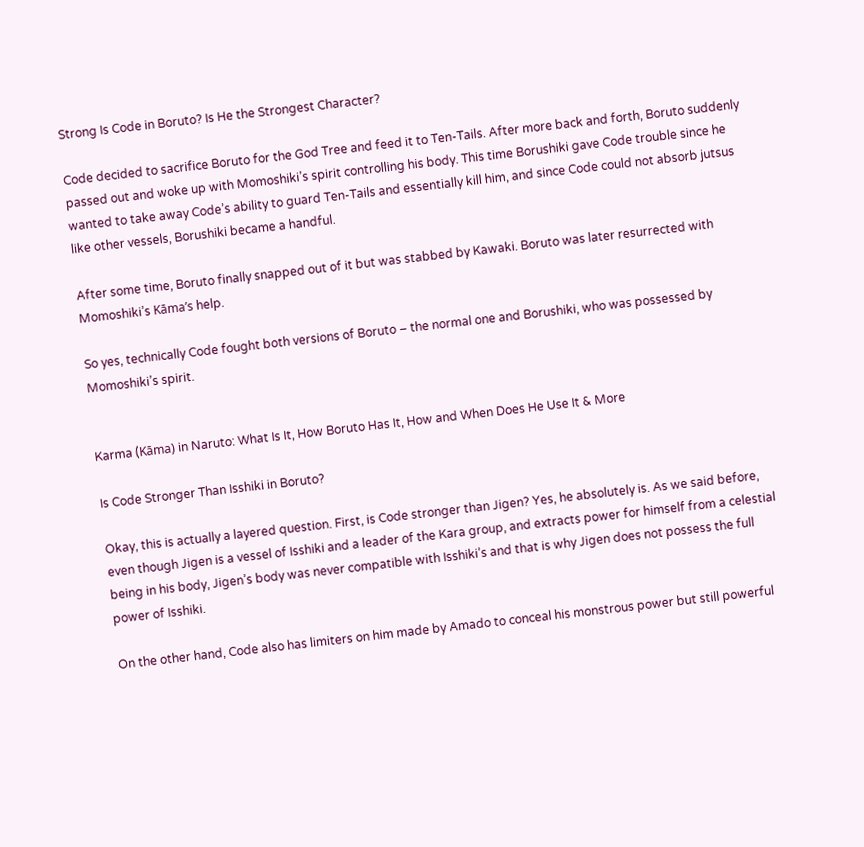Strong Is Code in Boruto? Is He the Strongest Character?

Code decided to sacrifice Boruto for the God Tree and feed it to Ten-Tails. After more back and forth, Boruto suddenly passed out and woke up with Momoshiki’s spirit controlling his body. This time Borushiki gave Code trouble since he wanted to take away Code’s ability to guard Ten-Tails and essentially kill him, and since Code could not absorb jutsus like other vessels, Borushiki became a handful.

After some time, Boruto finally snapped out of it but was stabbed by Kawaki. Boruto was later resurrected with Momoshiki’s Kāma’s help.

So yes, technically Code fought both versions of Boruto – the normal one and Borushiki, who was possessed by Momoshiki’s spirit.


Karma (Kāma) in Naruto: What Is It, How Boruto Has It, How and When Does He Use It & More

Is Code Stronger Than Isshiki in Boruto?

Okay, this is actually a layered question. First, is Code stronger than Jigen? Yes, he absolutely is. As we said before, even though Jigen is a vessel of Isshiki and a leader of the Kara group, and extracts power for himself from a celestial being in his body, Jigen’s body was never compatible with Isshiki’s and that is why Jigen does not possess the full power of Isshiki.

On the other hand, Code also has limiters on him made by Amado to conceal his monstrous power but still powerful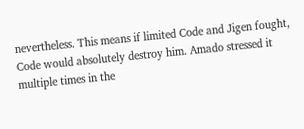nevertheless. This means if limited Code and Jigen fought, Code would absolutely destroy him. Amado stressed it multiple times in the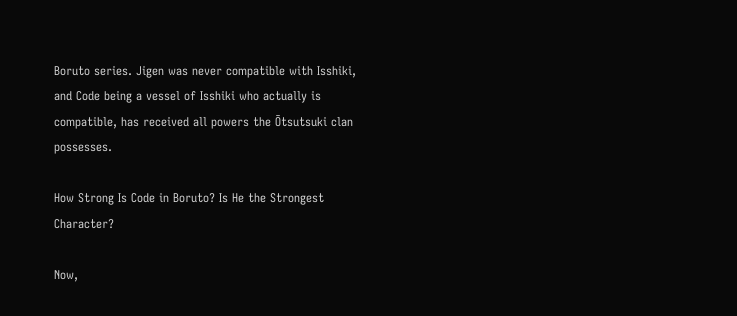Boruto series. Jigen was never compatible with Isshiki, and Code being a vessel of Isshiki who actually is compatible, has received all powers the Ōtsutsuki clan possesses.

How Strong Is Code in Boruto? Is He the Strongest Character?

Now,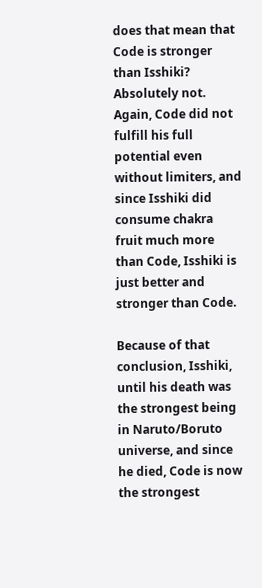does that mean that Code is stronger than Isshiki? Absolutely not. Again, Code did not fulfill his full potential even without limiters, and since Isshiki did consume chakra fruit much more than Code, Isshiki is just better and stronger than Code.

Because of that conclusion, Isshiki, until his death was the strongest being in Naruto/Boruto universe, and since he died, Code is now the strongest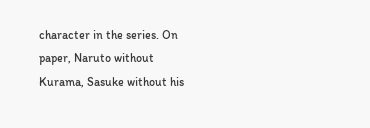character in the series. On paper, Naruto without Kurama, Sasuke without his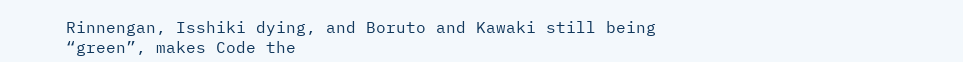Rinnengan, Isshiki dying, and Boruto and Kawaki still being “green”, makes Code the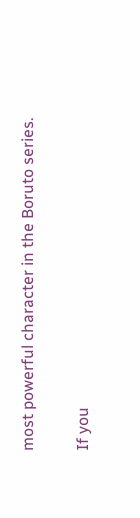most powerful character in the Boruto series.

If you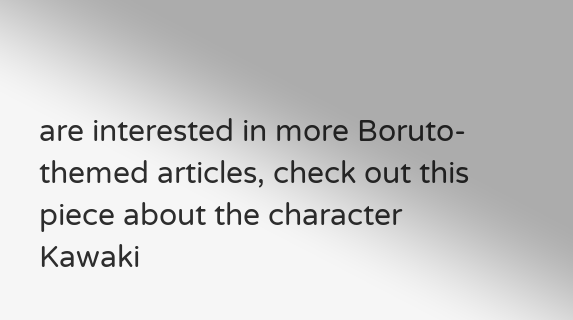are interested in more Boruto-themed articles, check out this piece about the character Kawaki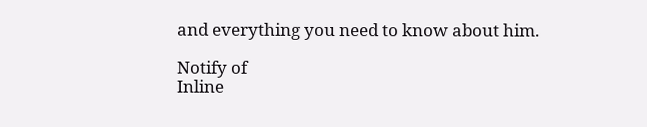and everything you need to know about him.

Notify of
Inline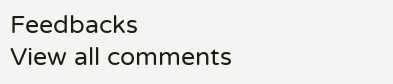Feedbacks
View all comments